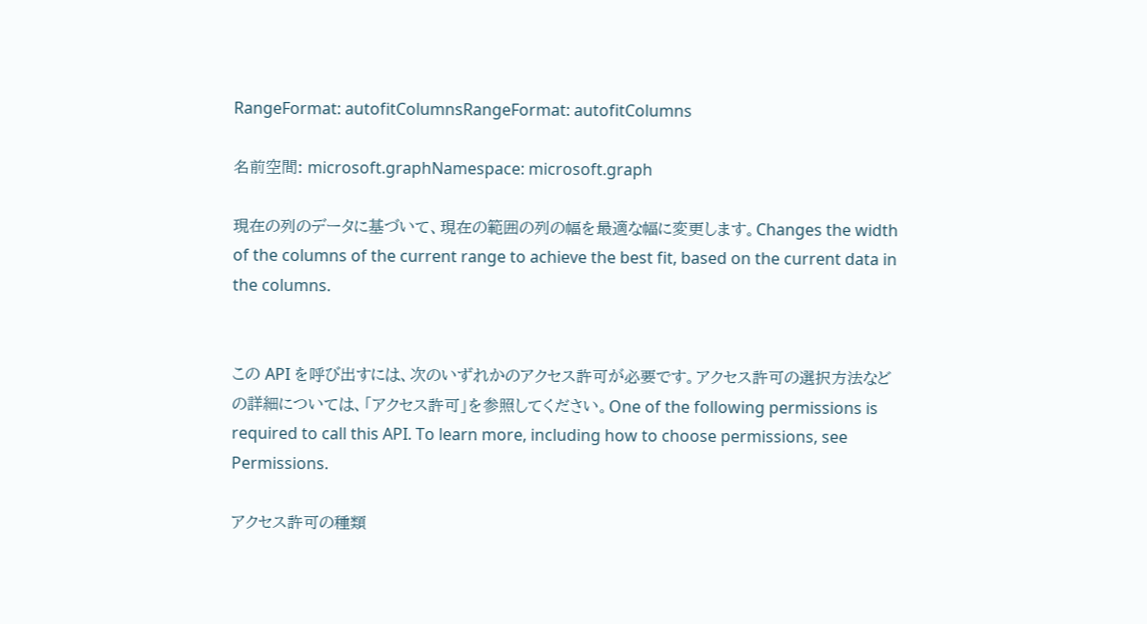RangeFormat: autofitColumnsRangeFormat: autofitColumns

名前空間: microsoft.graphNamespace: microsoft.graph

現在の列のデータに基づいて、現在の範囲の列の幅を最適な幅に変更します。Changes the width of the columns of the current range to achieve the best fit, based on the current data in the columns.


この API を呼び出すには、次のいずれかのアクセス許可が必要です。アクセス許可の選択方法などの詳細については、「アクセス許可」を参照してください。One of the following permissions is required to call this API. To learn more, including how to choose permissions, see Permissions.

アクセス許可の種類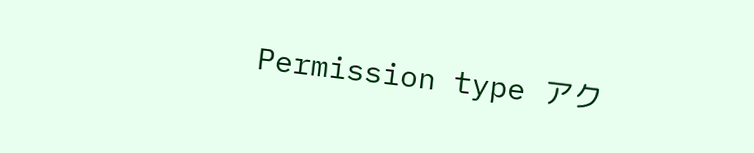Permission type アク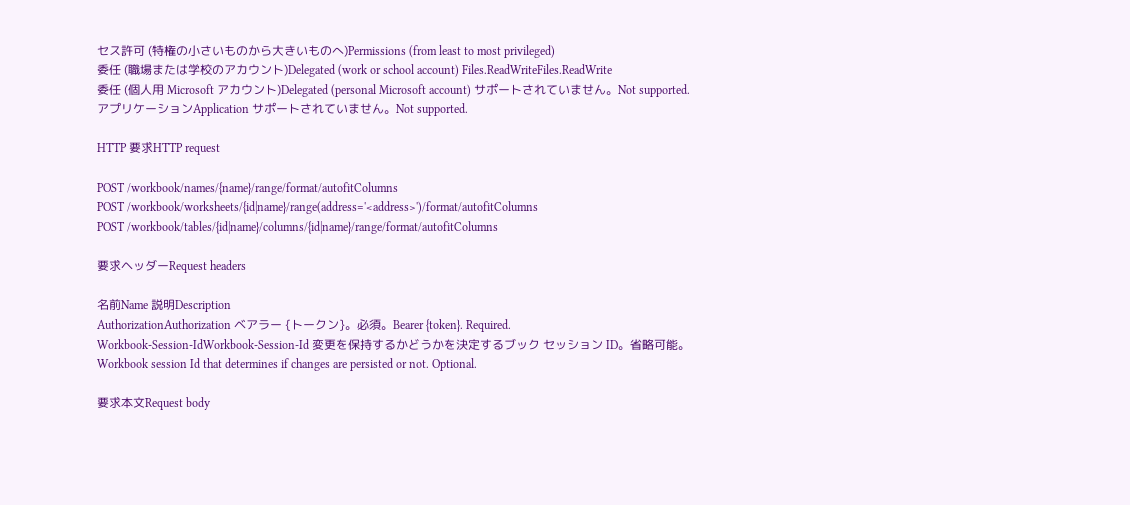セス許可 (特権の小さいものから大きいものへ)Permissions (from least to most privileged)
委任 (職場または学校のアカウント)Delegated (work or school account) Files.ReadWriteFiles.ReadWrite
委任 (個人用 Microsoft アカウント)Delegated (personal Microsoft account) サポートされていません。Not supported.
アプリケーションApplication サポートされていません。Not supported.

HTTP 要求HTTP request

POST /workbook/names/{name}/range/format/autofitColumns
POST /workbook/worksheets/{id|name}/range(address='<address>')/format/autofitColumns
POST /workbook/tables/{id|name}/columns/{id|name}/range/format/autofitColumns

要求ヘッダーRequest headers

名前Name 説明Description
AuthorizationAuthorization ベアラー {トークン}。必須。Bearer {token}. Required.
Workbook-Session-IdWorkbook-Session-Id 変更を保持するかどうかを決定するブック セッション ID。省略可能。Workbook session Id that determines if changes are persisted or not. Optional.

要求本文Request body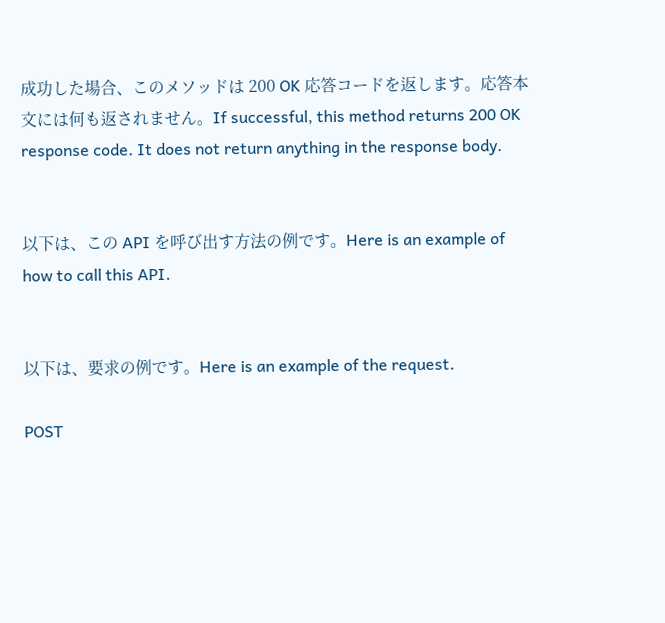成功した場合、このメソッドは 200 OK 応答コードを返します。応答本文には何も返されません。If successful, this method returns 200 OK response code. It does not return anything in the response body.


以下は、この API を呼び出す方法の例です。Here is an example of how to call this API.


以下は、要求の例です。Here is an example of the request.

POST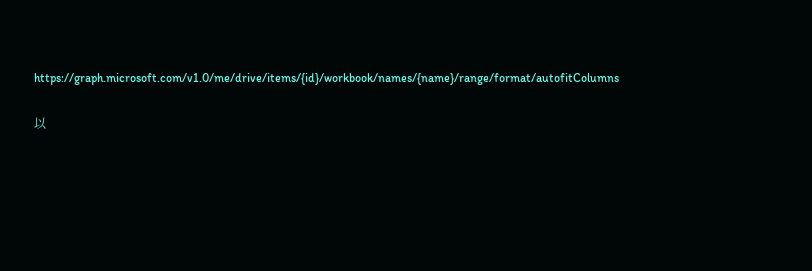https://graph.microsoft.com/v1.0/me/drive/items/{id}/workbook/names/{name}/range/format/autofitColumns

以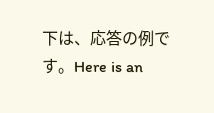下は、応答の例です。Here is an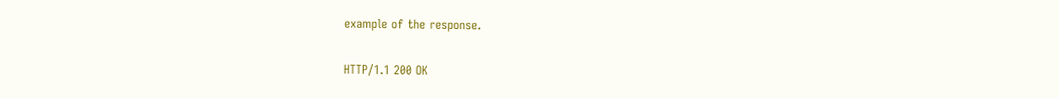example of the response.

HTTP/1.1 200 OK